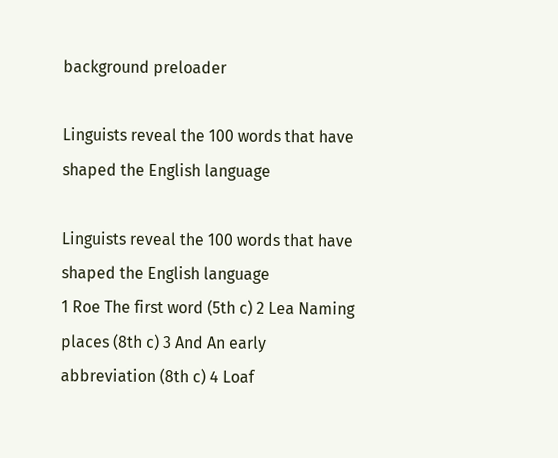background preloader

Linguists reveal the 100 words that have shaped the English language

Linguists reveal the 100 words that have shaped the English language
1 Roe The first word (5th c) 2 Lea Naming places (8th c) 3 And An early abbreviation (8th c) 4 Loaf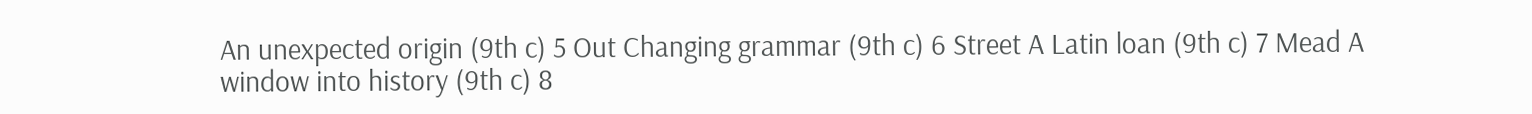An unexpected origin (9th c) 5 Out Changing grammar (9th c) 6 Street A Latin loan (9th c) 7 Mead A window into history (9th c) 8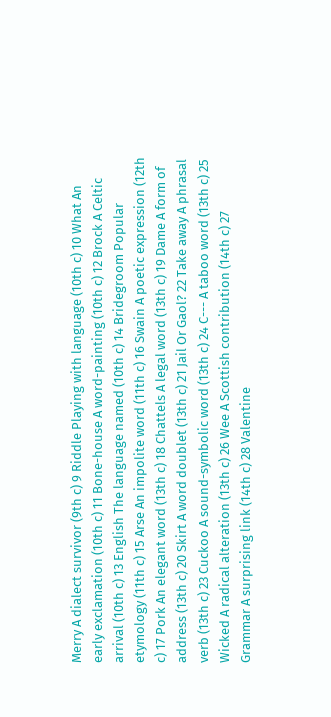Merry A dialect survivor (9th c) 9 Riddle Playing with language (10th c) 10 What An early exclamation (10th c) 11 Bone-house A word-painting (10th c) 12 Brock A Celtic arrival (10th c) 13 English The language named (10th c) 14 Bridegroom Popular etymology (11th c) 15 Arse An impolite word (11th c) 16 Swain A poetic expression (12th c) 17 Pork An elegant word (13th c) 18 Chattels A legal word (13th c) 19 Dame A form of address (13th c) 20 Skirt A word doublet (13th c) 21 Jail Or Gaol? 22 Take away A phrasal verb (13th c) 23 Cuckoo A sound-symbolic word (13th c) 24 C--- A taboo word (13th c) 25 Wicked A radical alteration (13th c) 26 Wee A Scottish contribution (14th c) 27 Grammar A surprising link (14th c) 28 Valentine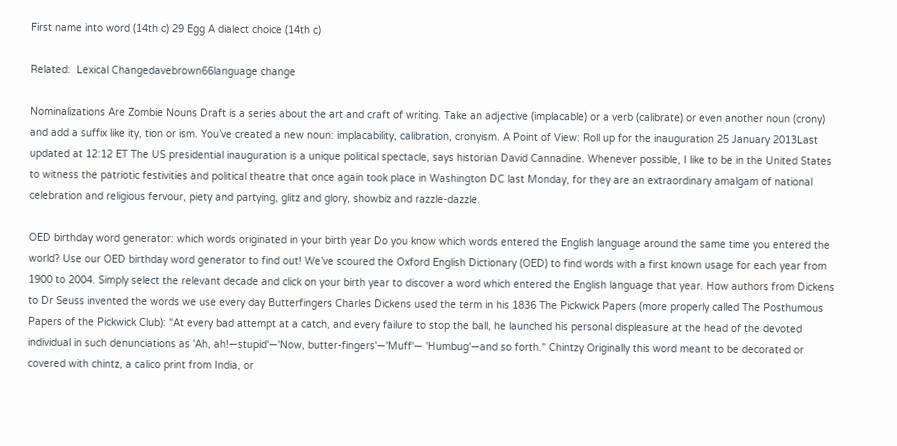First name into word (14th c) 29 Egg A dialect choice (14th c)

Related:  Lexical Changedavebrown66language change

Nominalizations Are Zombie Nouns Draft is a series about the art and craft of writing. Take an adjective (implacable) or a verb (calibrate) or even another noun (crony) and add a suffix like ity, tion or ism. You’ve created a new noun: implacability, calibration, cronyism. A Point of View: Roll up for the inauguration 25 January 2013Last updated at 12:12 ET The US presidential inauguration is a unique political spectacle, says historian David Cannadine. Whenever possible, I like to be in the United States to witness the patriotic festivities and political theatre that once again took place in Washington DC last Monday, for they are an extraordinary amalgam of national celebration and religious fervour, piety and partying, glitz and glory, showbiz and razzle-dazzle.

OED birthday word generator: which words originated in your birth year Do you know which words entered the English language around the same time you entered the world? Use our OED birthday word generator to find out! We’ve scoured the Oxford English Dictionary (OED) to find words with a first known usage for each year from 1900 to 2004. Simply select the relevant decade and click on your birth year to discover a word which entered the English language that year. How authors from Dickens to Dr Seuss invented the words we use every day Butterfingers Charles Dickens used the term in his 1836 The Pickwick Papers (more properly called The Posthumous Papers of the Pickwick Club): "At every bad attempt at a catch, and every failure to stop the ball, he launched his personal displeasure at the head of the devoted individual in such denunciations as 'Ah, ah!—stupid'—'Now, butter-fingers'—'Muff'— 'Humbug'—and so forth." Chintzy Originally this word meant to be decorated or covered with chintz, a calico print from India, or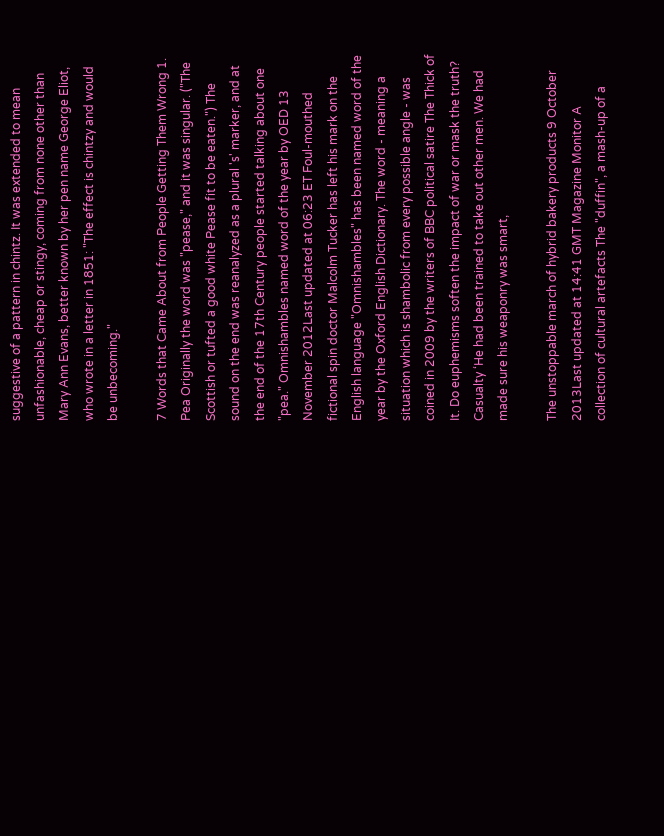suggestive of a pattern in chintz. It was extended to mean unfashionable, cheap or stingy, coming from none other than Mary Ann Evans, better known by her pen name George Eliot, who wrote in a letter in 1851: "The effect is chintzy and would be unbecoming."

7 Words that Came About from People Getting Them Wrong 1. Pea Originally the word was "pease," and it was singular. ("The Scottish or tufted a good white Pease fit to be eaten.") The sound on the end was reanalyzed as a plural 's' marker, and at the end of the 17th Century people started talking about one "pea." Omnishambles named word of the year by OED 13 November 2012Last updated at 06:23 ET Foul-mouthed fictional spin doctor Malcolm Tucker has left his mark on the English language "Omnishambles" has been named word of the year by the Oxford English Dictionary. The word - meaning a situation which is shambolic from every possible angle - was coined in 2009 by the writers of BBC political satire The Thick of It. Do euphemisms soften the impact of war or mask the truth? Casualty ‘He had been trained to take out other men. We had made sure his weaponry was smart,

The unstoppable march of hybrid bakery products 9 October 2013Last updated at 14:41 GMT Magazine Monitor A collection of cultural artefacts The "duffin", a mash-up of a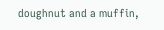doughnut and a muffin,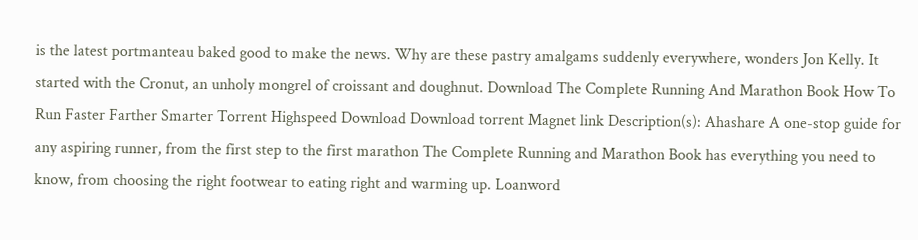is the latest portmanteau baked good to make the news. Why are these pastry amalgams suddenly everywhere, wonders Jon Kelly. It started with the Cronut, an unholy mongrel of croissant and doughnut. Download The Complete Running And Marathon Book How To Run Faster Farther Smarter Torrent Highspeed Download Download torrent Magnet link Description(s): Ahashare A one-stop guide for any aspiring runner, from the first step to the first marathon The Complete Running and Marathon Book has everything you need to know, from choosing the right footwear to eating right and warming up. Loanword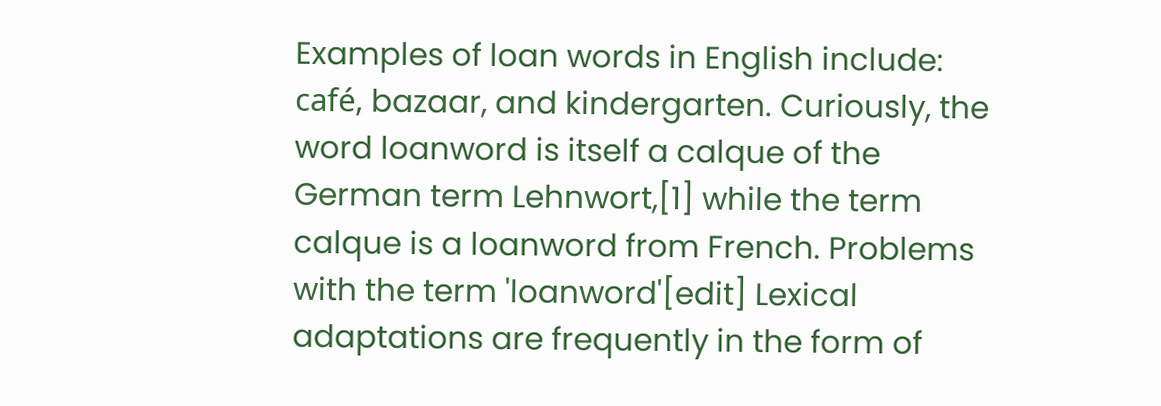Examples of loan words in English include: café, bazaar, and kindergarten. Curiously, the word loanword is itself a calque of the German term Lehnwort,[1] while the term calque is a loanword from French. Problems with the term 'loanword'[edit] Lexical adaptations are frequently in the form of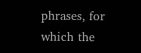phrases, for which the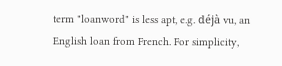term "loanword" is less apt, e.g. déjà vu, an English loan from French. For simplicity,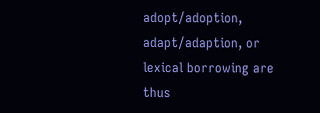adopt/adoption, adapt/adaption, or lexical borrowing are thus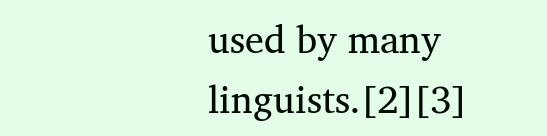used by many linguists.[2][3]